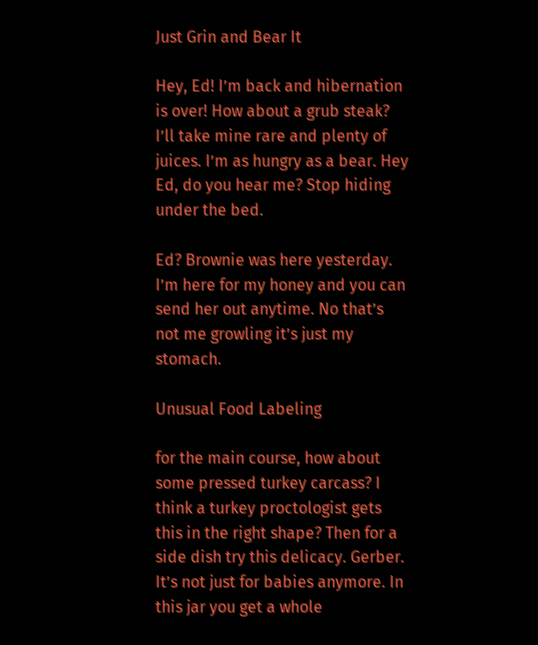Just Grin and Bear It

Hey, Ed! I’m back and hibernation is over! How about a grub steak? I’ll take mine rare and plenty of juices. I’m as hungry as a bear. Hey Ed, do you hear me? Stop hiding under the bed.

Ed? Brownie was here yesterday. I’m here for my honey and you can send her out anytime. No that’s not me growling it’s just my stomach.

Unusual Food Labeling

for the main course, how about some pressed turkey carcass? I think a turkey proctologist gets this in the right shape? Then for a side dish try this delicacy. Gerber. It’s not just for babies anymore. In this jar you get a whole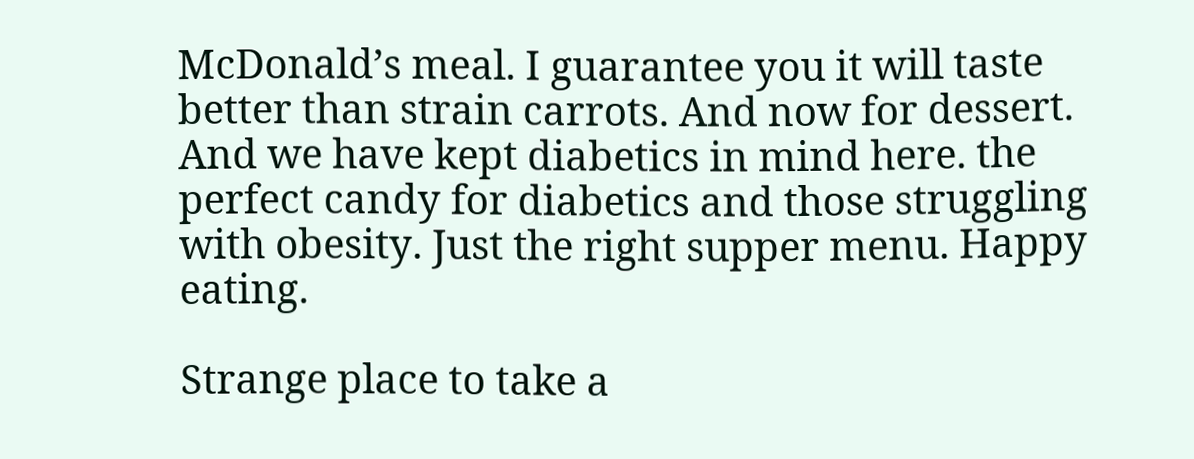McDonald’s meal. I guarantee you it will taste better than strain carrots. And now for dessert. And we have kept diabetics in mind here. the perfect candy for diabetics and those struggling with obesity. Just the right supper menu. Happy eating.

Strange place to take a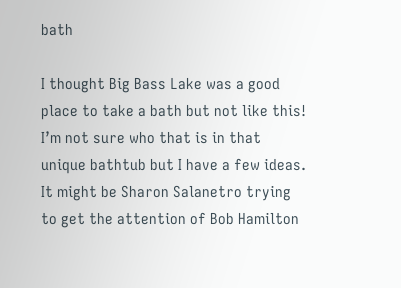bath

I thought Big Bass Lake was a good place to take a bath but not like this! I’m not sure who that is in that unique bathtub but I have a few ideas. It might be Sharon Salanetro trying to get the attention of Bob Hamilton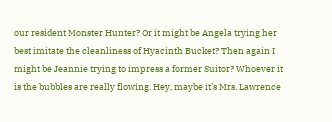our resident Monster Hunter? Or it might be Angela trying her best imitate the cleanliness of Hyacinth Bucket? Then again I might be Jeannie trying to impress a former Suitor? Whoever it is the bubbles are really flowing. Hey, maybe it’s Mrs. Lawrence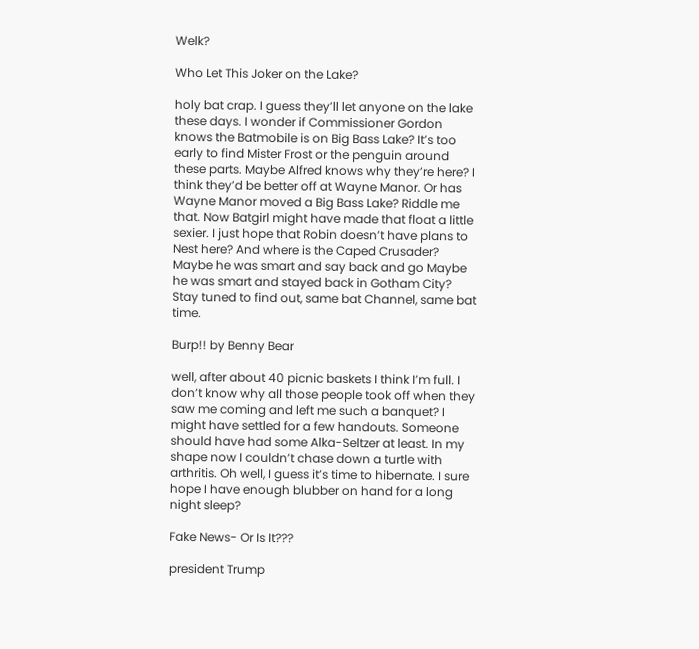Welk?

Who Let This Joker on the Lake?

holy bat crap. I guess they’ll let anyone on the lake these days. I wonder if Commissioner Gordon knows the Batmobile is on Big Bass Lake? It’s too early to find Mister Frost or the penguin around these parts. Maybe Alfred knows why they’re here? I think they’d be better off at Wayne Manor. Or has Wayne Manor moved a Big Bass Lake? Riddle me that. Now Batgirl might have made that float a little sexier. I just hope that Robin doesn’t have plans to Nest here? And where is the Caped Crusader? Maybe he was smart and say back and go Maybe he was smart and stayed back in Gotham City? Stay tuned to find out, same bat Channel, same bat time.

Burp!! by Benny Bear

well, after about 40 picnic baskets I think I’m full. I don’t know why all those people took off when they saw me coming and left me such a banquet? I might have settled for a few handouts. Someone should have had some Alka-Seltzer at least. In my shape now I couldn’t chase down a turtle with arthritis. Oh well, I guess it’s time to hibernate. I sure hope I have enough blubber on hand for a long night sleep?

Fake News- Or Is It???

president Trump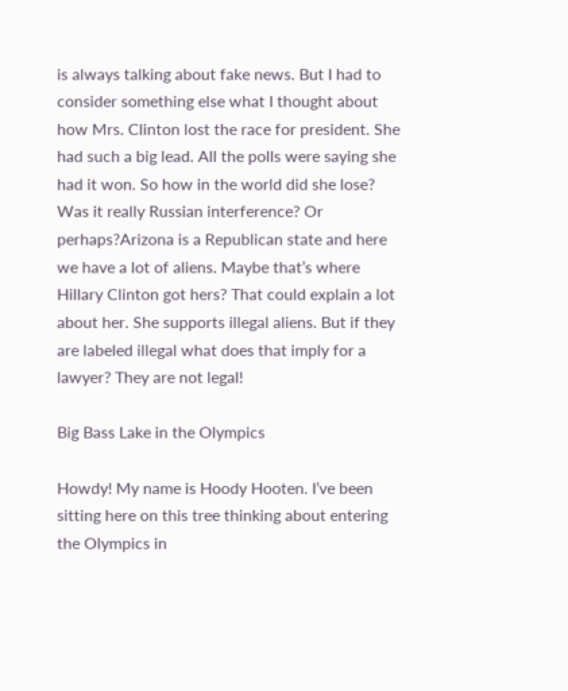is always talking about fake news. But I had to consider something else what I thought about how Mrs. Clinton lost the race for president. She had such a big lead. All the polls were saying she had it won. So how in the world did she lose? Was it really Russian interference? Or perhaps?Arizona is a Republican state and here we have a lot of aliens. Maybe that’s where Hillary Clinton got hers? That could explain a lot about her. She supports illegal aliens. But if they are labeled illegal what does that imply for a lawyer? They are not legal!

Big Bass Lake in the Olympics

Howdy! My name is Hoody Hooten. I’ve been sitting here on this tree thinking about entering the Olympics in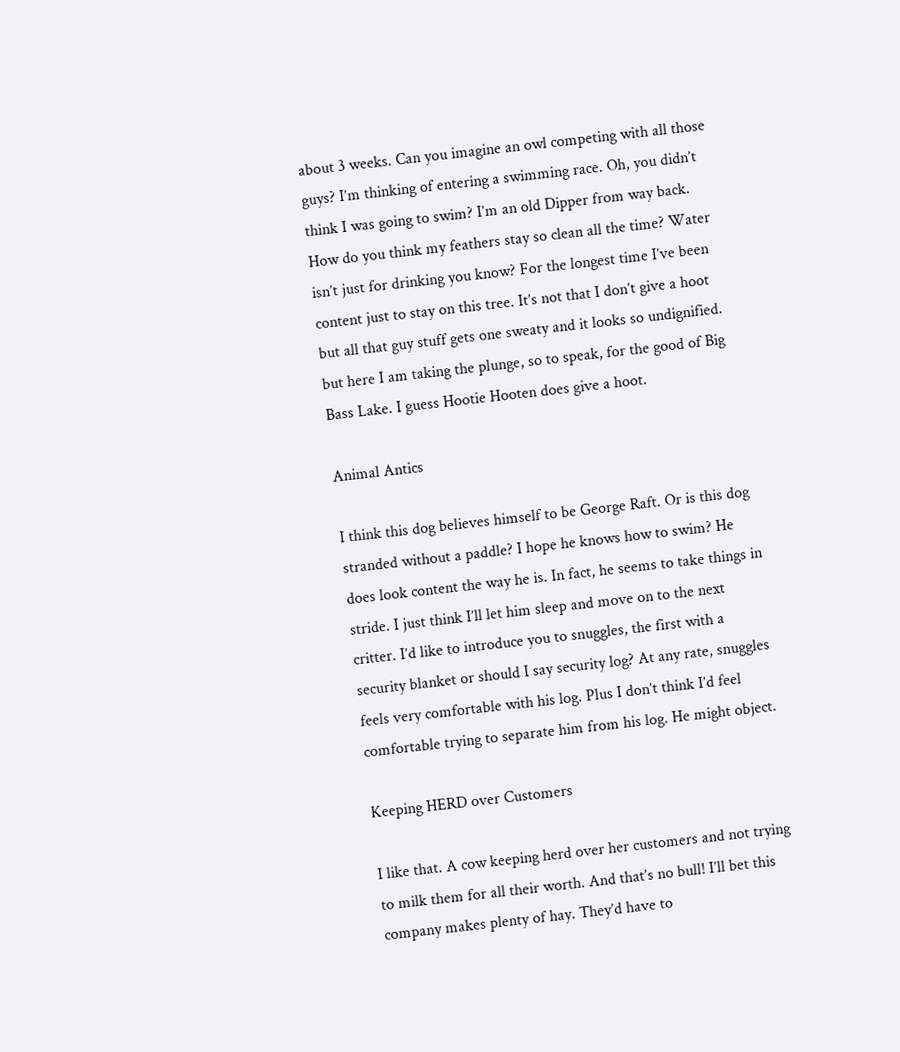about 3 weeks. Can you imagine an owl competing with all those guys? I’m thinking of entering a swimming race. Oh, you didn’t think I was going to swim? I’m an old Dipper from way back. How do you think my feathers stay so clean all the time? Water isn’t just for drinking you know? For the longest time I’ve been content just to stay on this tree. It’s not that I don’t give a hoot but all that guy stuff gets one sweaty and it looks so undignified. but here I am taking the plunge, so to speak, for the good of Big Bass Lake. I guess Hootie Hooten does give a hoot.

Animal Antics

I think this dog believes himself to be George Raft. Or is this dog stranded without a paddle? I hope he knows how to swim? He does look content the way he is. In fact, he seems to take things in stride. I just think I’ll let him sleep and move on to the next critter. I’d like to introduce you to snuggles, the first with a security blanket or should I say security log? At any rate, snuggles feels very comfortable with his log. Plus I don’t think I’d feel comfortable trying to separate him from his log. He might object.

Keeping HERD over Customers

I like that. A cow keeping herd over her customers and not trying to milk them for all their worth. And that’s no bull! I’ll bet this company makes plenty of hay. They’d have to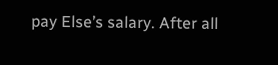pay Else’s salary. After all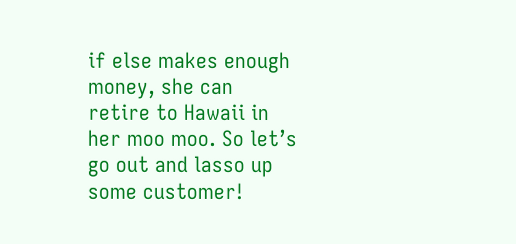if else makes enough money, she can retire to Hawaii in her moo moo. So let’s go out and lasso up some customer!